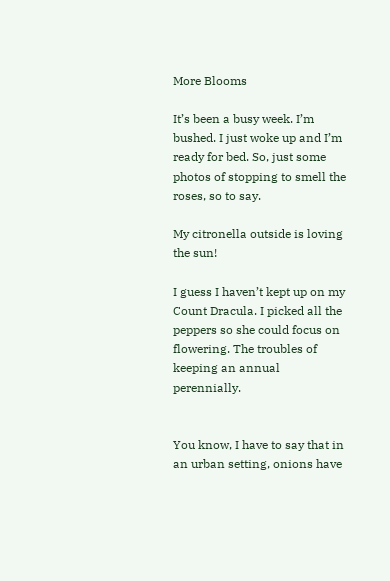More Blooms

It’s been a busy week. I’m bushed. I just woke up and I’m ready for bed. So, just some photos of stopping to smell the roses, so to say.

My citronella outside is loving the sun!

I guess I haven’t kept up on my Count Dracula. I picked all the peppers so she could focus on flowering. The troubles of keeping an annual perennially.


You know, I have to say that in an urban setting, onions have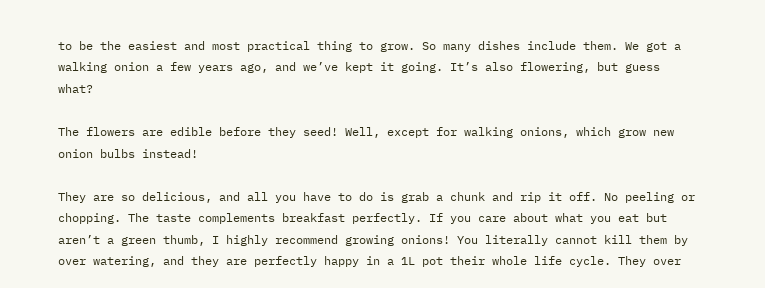to be the easiest and most practical thing to grow. So many dishes include them. We got a walking onion a few years ago, and we’ve kept it going. It’s also flowering, but guess what?

The flowers are edible before they seed! Well, except for walking onions, which grow new onion bulbs instead!

They are so delicious, and all you have to do is grab a chunk and rip it off. No peeling or chopping. The taste complements breakfast perfectly. If you care about what you eat but aren’t a green thumb, I highly recommend growing onions! You literally cannot kill them by over watering, and they are perfectly happy in a 1L pot their whole life cycle. They over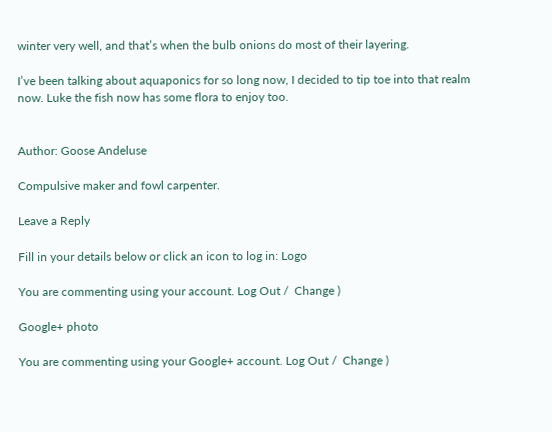winter very well, and that’s when the bulb onions do most of their layering.

I’ve been talking about aquaponics for so long now, I decided to tip toe into that realm now. Luke the fish now has some flora to enjoy too.


Author: Goose Andeluse

Compulsive maker and fowl carpenter.

Leave a Reply

Fill in your details below or click an icon to log in: Logo

You are commenting using your account. Log Out /  Change )

Google+ photo

You are commenting using your Google+ account. Log Out /  Change )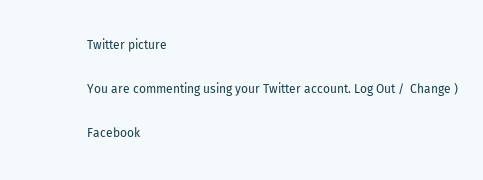Twitter picture

You are commenting using your Twitter account. Log Out /  Change )

Facebook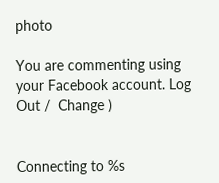photo

You are commenting using your Facebook account. Log Out /  Change )


Connecting to %s